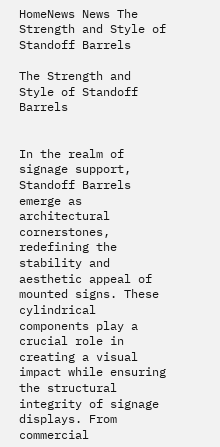HomeNews News The Strength and Style of Standoff Barrels

The Strength and Style of Standoff Barrels


In the realm of signage support, Standoff Barrels emerge as architectural cornerstones, redefining the stability and aesthetic appeal of mounted signs. These cylindrical components play a crucial role in creating a visual impact while ensuring the structural integrity of signage displays. From commercial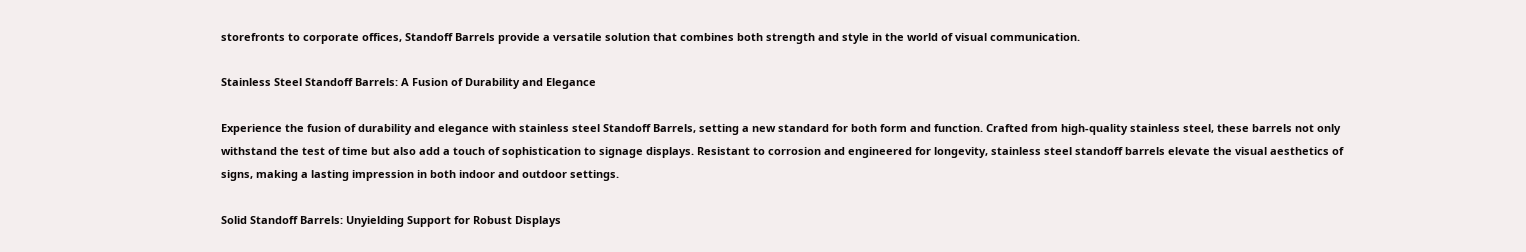storefronts to corporate offices, Standoff Barrels provide a versatile solution that combines both strength and style in the world of visual communication.

Stainless Steel Standoff Barrels: A Fusion of Durability and Elegance

Experience the fusion of durability and elegance with stainless steel Standoff Barrels, setting a new standard for both form and function. Crafted from high-quality stainless steel, these barrels not only withstand the test of time but also add a touch of sophistication to signage displays. Resistant to corrosion and engineered for longevity, stainless steel standoff barrels elevate the visual aesthetics of signs, making a lasting impression in both indoor and outdoor settings.

Solid Standoff Barrels: Unyielding Support for Robust Displays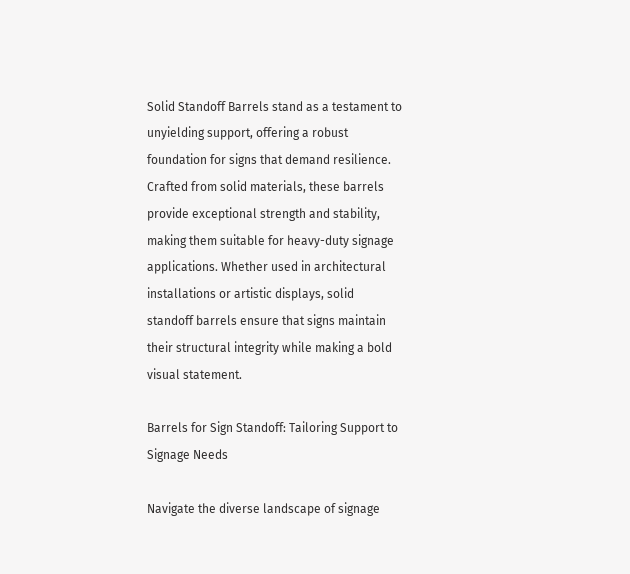Solid Standoff Barrels stand as a testament to unyielding support, offering a robust foundation for signs that demand resilience. Crafted from solid materials, these barrels provide exceptional strength and stability, making them suitable for heavy-duty signage applications. Whether used in architectural installations or artistic displays, solid standoff barrels ensure that signs maintain their structural integrity while making a bold visual statement.

Barrels for Sign Standoff: Tailoring Support to Signage Needs

Navigate the diverse landscape of signage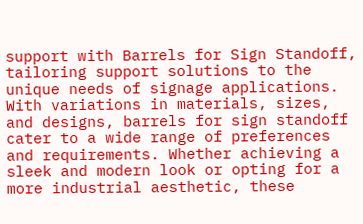support with Barrels for Sign Standoff, tailoring support solutions to the unique needs of signage applications. With variations in materials, sizes, and designs, barrels for sign standoff cater to a wide range of preferences and requirements. Whether achieving a sleek and modern look or opting for a more industrial aesthetic, these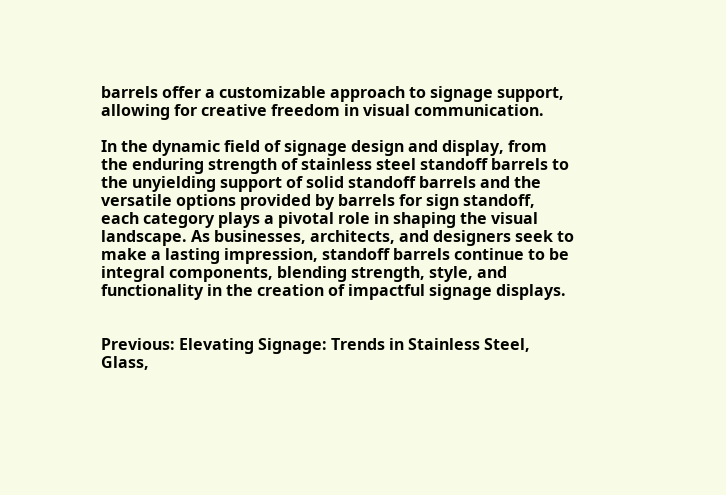barrels offer a customizable approach to signage support, allowing for creative freedom in visual communication.

In the dynamic field of signage design and display, from the enduring strength of stainless steel standoff barrels to the unyielding support of solid standoff barrels and the versatile options provided by barrels for sign standoff, each category plays a pivotal role in shaping the visual landscape. As businesses, architects, and designers seek to make a lasting impression, standoff barrels continue to be integral components, blending strength, style, and functionality in the creation of impactful signage displays.


Previous: Elevating Signage: Trends in Stainless Steel, Glass,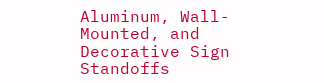Aluminum, Wall-Mounted, and Decorative Sign Standoffs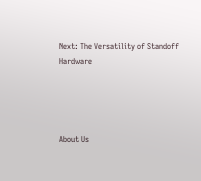Next: The Versatility of Standoff Hardware




About Us